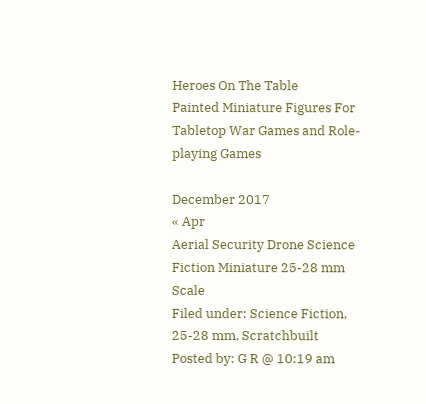Heroes On The Table
Painted Miniature Figures For Tabletop War Games and Role-playing Games

December 2017
« Apr
Aerial Security Drone Science Fiction Miniature 25-28 mm Scale
Filed under: Science Fiction, 25-28 mm, Scratchbuilt
Posted by: G R @ 10:19 am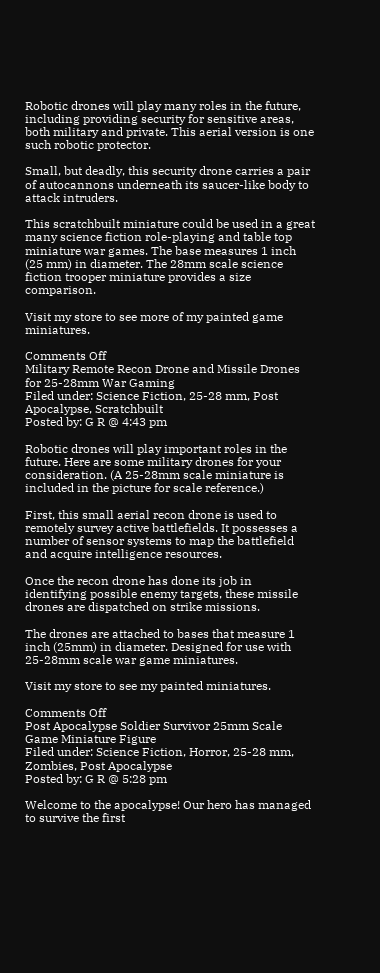Robotic drones will play many roles in the future, including providing security for sensitive areas, both military and private. This aerial version is one such robotic protector.

Small, but deadly, this security drone carries a pair of autocannons underneath its saucer-like body to attack intruders.

This scratchbuilt miniature could be used in a great many science fiction role-playing and table top miniature war games. The base measures 1 inch (25 mm) in diameter. The 28mm scale science fiction trooper miniature provides a size comparison.

Visit my store to see more of my painted game miniatures.

Comments Off
Military Remote Recon Drone and Missile Drones for 25-28mm War Gaming
Filed under: Science Fiction, 25-28 mm, Post Apocalypse, Scratchbuilt
Posted by: G R @ 4:43 pm

Robotic drones will play important roles in the future. Here are some military drones for your consideration. (A 25-28mm scale miniature is included in the picture for scale reference.)

First, this small aerial recon drone is used to remotely survey active battlefields. It possesses a number of sensor systems to map the battlefield and acquire intelligence resources.

Once the recon drone has done its job in identifying possible enemy targets, these missile drones are dispatched on strike missions.

The drones are attached to bases that measure 1 inch (25mm) in diameter. Designed for use with 25-28mm scale war game miniatures.

Visit my store to see my painted miniatures.

Comments Off
Post Apocalypse Soldier Survivor 25mm Scale Game Miniature Figure
Filed under: Science Fiction, Horror, 25-28 mm, Zombies, Post Apocalypse
Posted by: G R @ 5:28 pm

Welcome to the apocalypse! Our hero has managed to survive the first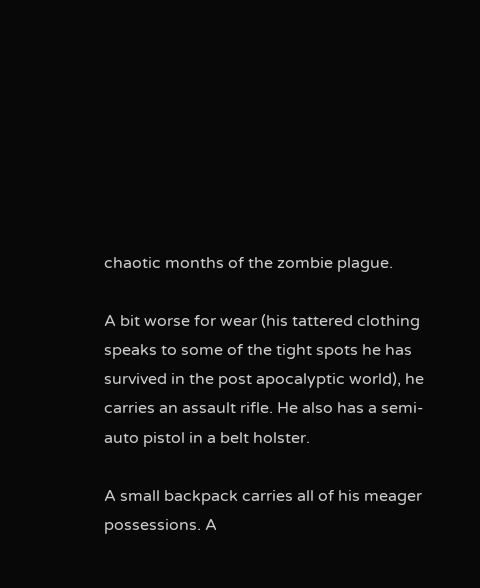chaotic months of the zombie plague.

A bit worse for wear (his tattered clothing speaks to some of the tight spots he has survived in the post apocalyptic world), he carries an assault rifle. He also has a semi-auto pistol in a belt holster.

A small backpack carries all of his meager possessions. A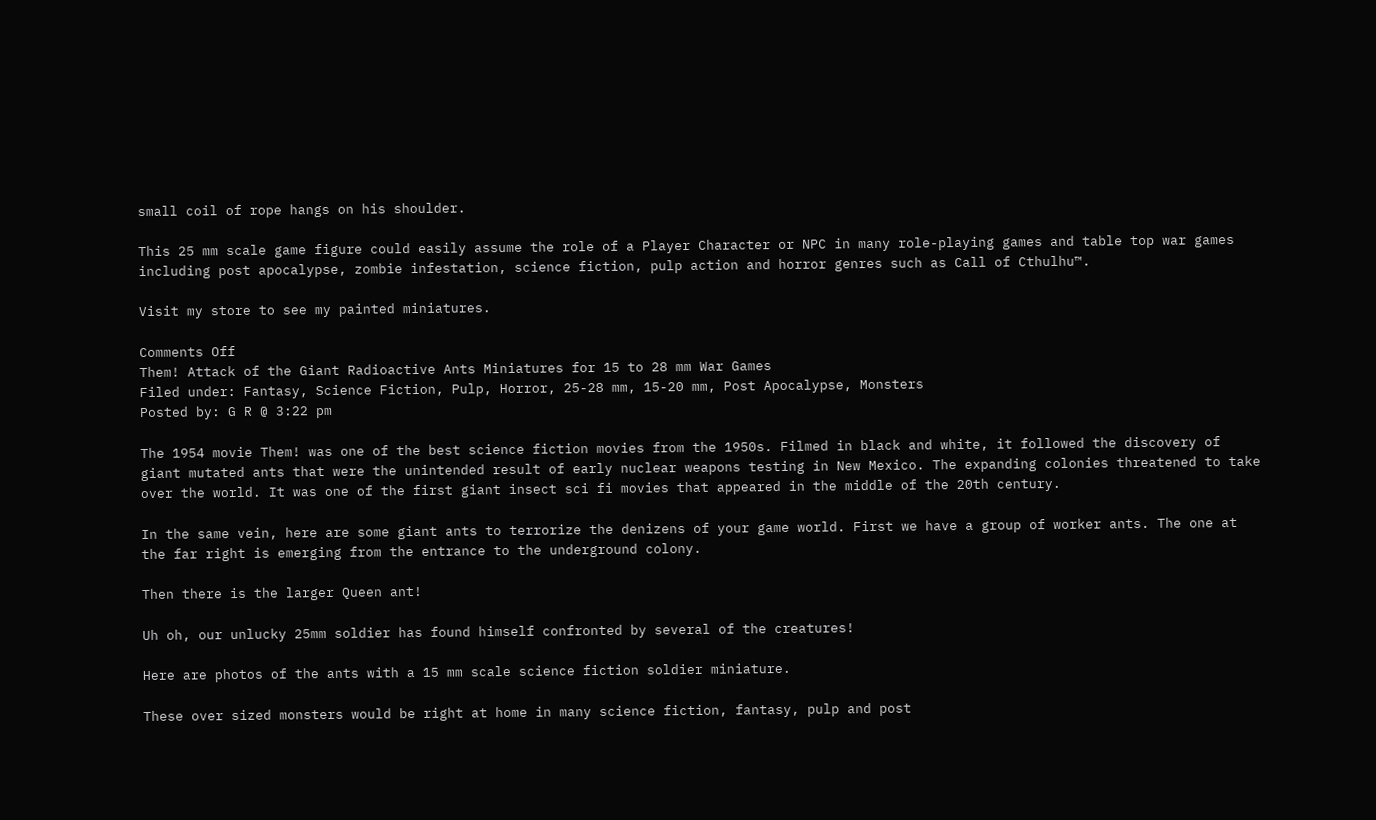small coil of rope hangs on his shoulder.

This 25 mm scale game figure could easily assume the role of a Player Character or NPC in many role-playing games and table top war games including post apocalypse, zombie infestation, science fiction, pulp action and horror genres such as Call of Cthulhu™.

Visit my store to see my painted miniatures.

Comments Off
Them! Attack of the Giant Radioactive Ants Miniatures for 15 to 28 mm War Games
Filed under: Fantasy, Science Fiction, Pulp, Horror, 25-28 mm, 15-20 mm, Post Apocalypse, Monsters
Posted by: G R @ 3:22 pm

The 1954 movie Them! was one of the best science fiction movies from the 1950s. Filmed in black and white, it followed the discovery of giant mutated ants that were the unintended result of early nuclear weapons testing in New Mexico. The expanding colonies threatened to take over the world. It was one of the first giant insect sci fi movies that appeared in the middle of the 20th century.

In the same vein, here are some giant ants to terrorize the denizens of your game world. First we have a group of worker ants. The one at the far right is emerging from the entrance to the underground colony.

Then there is the larger Queen ant!

Uh oh, our unlucky 25mm soldier has found himself confronted by several of the creatures!

Here are photos of the ants with a 15 mm scale science fiction soldier miniature.

These over sized monsters would be right at home in many science fiction, fantasy, pulp and post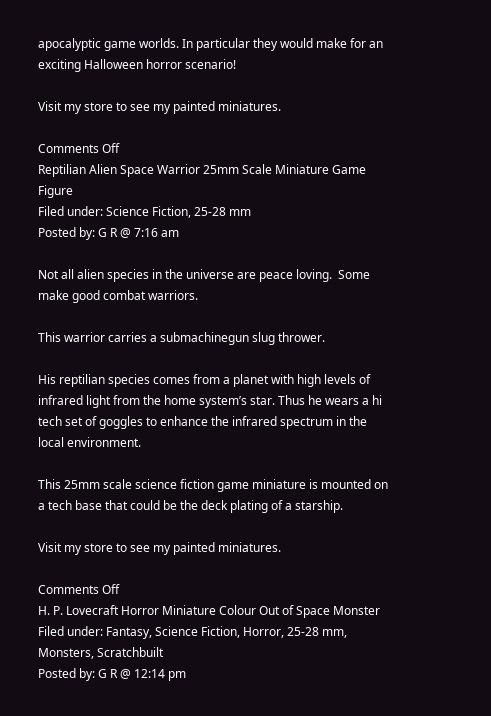apocalyptic game worlds. In particular they would make for an exciting Halloween horror scenario!

Visit my store to see my painted miniatures.

Comments Off
Reptilian Alien Space Warrior 25mm Scale Miniature Game Figure
Filed under: Science Fiction, 25-28 mm
Posted by: G R @ 7:16 am

Not all alien species in the universe are peace loving.  Some make good combat warriors.

This warrior carries a submachinegun slug thrower.

His reptilian species comes from a planet with high levels of infrared light from the home system’s star. Thus he wears a hi tech set of goggles to enhance the infrared spectrum in the local environment.

This 25mm scale science fiction game miniature is mounted on a tech base that could be the deck plating of a starship.

Visit my store to see my painted miniatures.

Comments Off
H. P. Lovecraft Horror Miniature Colour Out of Space Monster
Filed under: Fantasy, Science Fiction, Horror, 25-28 mm, Monsters, Scratchbuilt
Posted by: G R @ 12:14 pm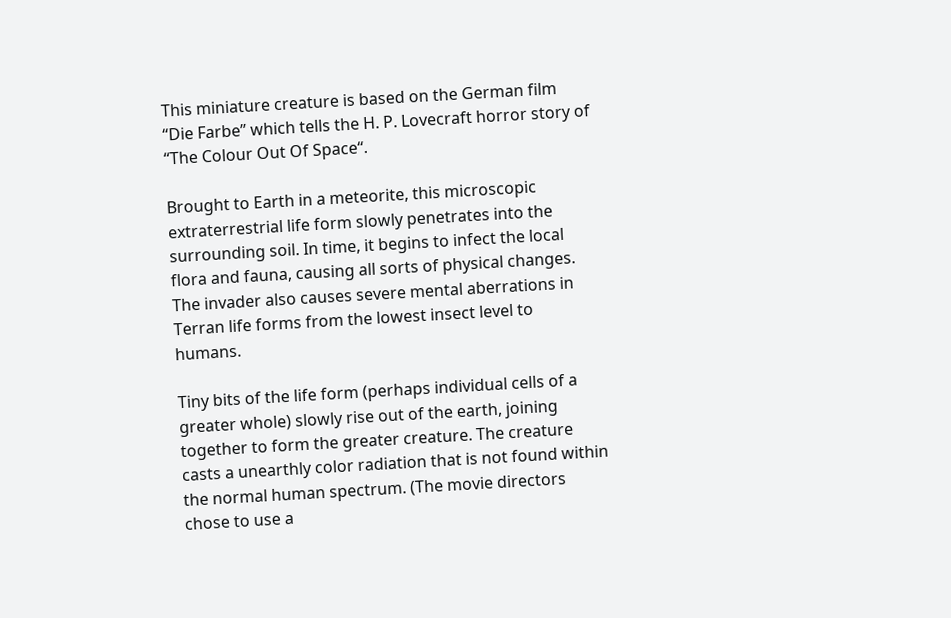This miniature creature is based on the German film “Die Farbe” which tells the H. P. Lovecraft horror story of “The Colour Out Of Space“.

Brought to Earth in a meteorite, this microscopic extraterrestrial life form slowly penetrates into the surrounding soil. In time, it begins to infect the local flora and fauna, causing all sorts of physical changes. The invader also causes severe mental aberrations in Terran life forms from the lowest insect level to humans.

Tiny bits of the life form (perhaps individual cells of a greater whole) slowly rise out of the earth, joining together to form the greater creature. The creature casts a unearthly color radiation that is not found within the normal human spectrum. (The movie directors chose to use a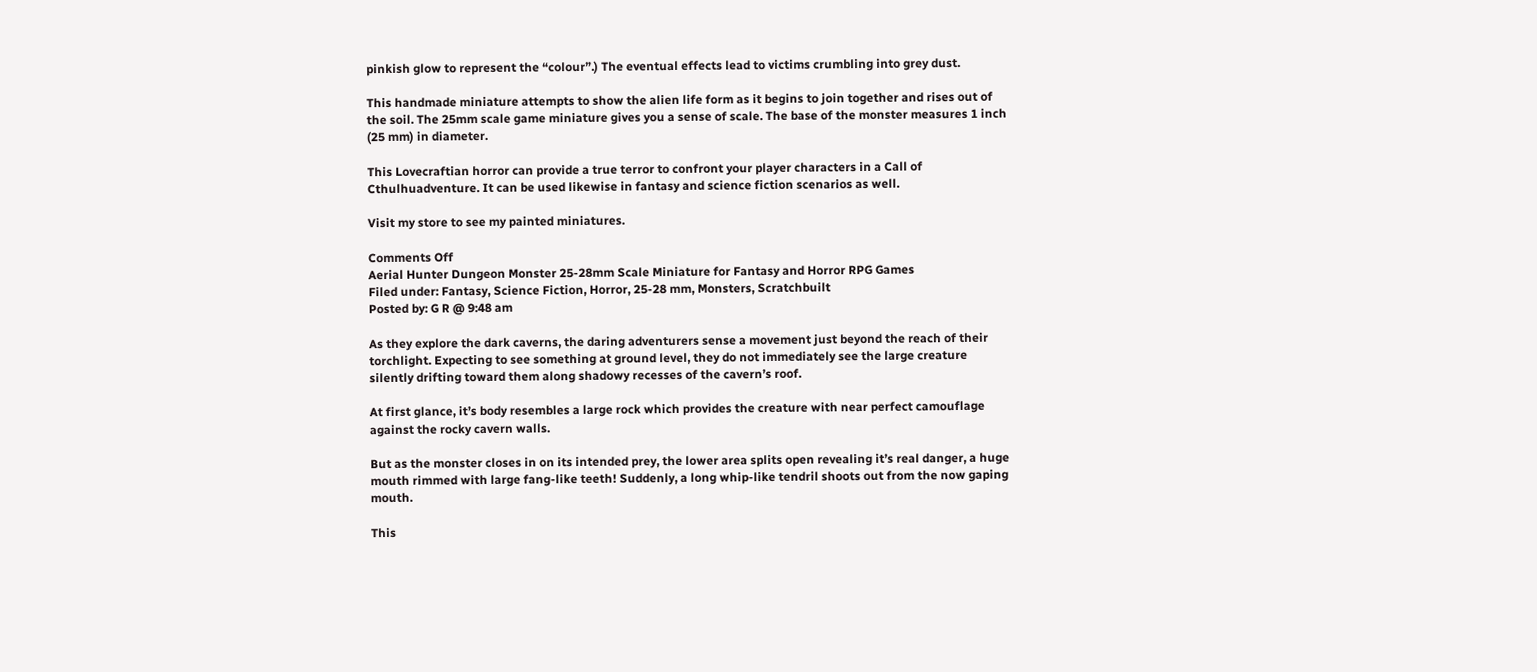pinkish glow to represent the “colour”.) The eventual effects lead to victims crumbling into grey dust.

This handmade miniature attempts to show the alien life form as it begins to join together and rises out of the soil. The 25mm scale game miniature gives you a sense of scale. The base of the monster measures 1 inch (25 mm) in diameter.

This Lovecraftian horror can provide a true terror to confront your player characters in a Call of Cthulhuadventure. It can be used likewise in fantasy and science fiction scenarios as well.

Visit my store to see my painted miniatures.

Comments Off
Aerial Hunter Dungeon Monster 25-28mm Scale Miniature for Fantasy and Horror RPG Games
Filed under: Fantasy, Science Fiction, Horror, 25-28 mm, Monsters, Scratchbuilt
Posted by: G R @ 9:48 am

As they explore the dark caverns, the daring adventurers sense a movement just beyond the reach of their torchlight. Expecting to see something at ground level, they do not immediately see the large creature silently drifting toward them along shadowy recesses of the cavern’s roof.

At first glance, it’s body resembles a large rock which provides the creature with near perfect camouflage against the rocky cavern walls.

But as the monster closes in on its intended prey, the lower area splits open revealing it’s real danger, a huge mouth rimmed with large fang-like teeth! Suddenly, a long whip-like tendril shoots out from the now gaping mouth.

This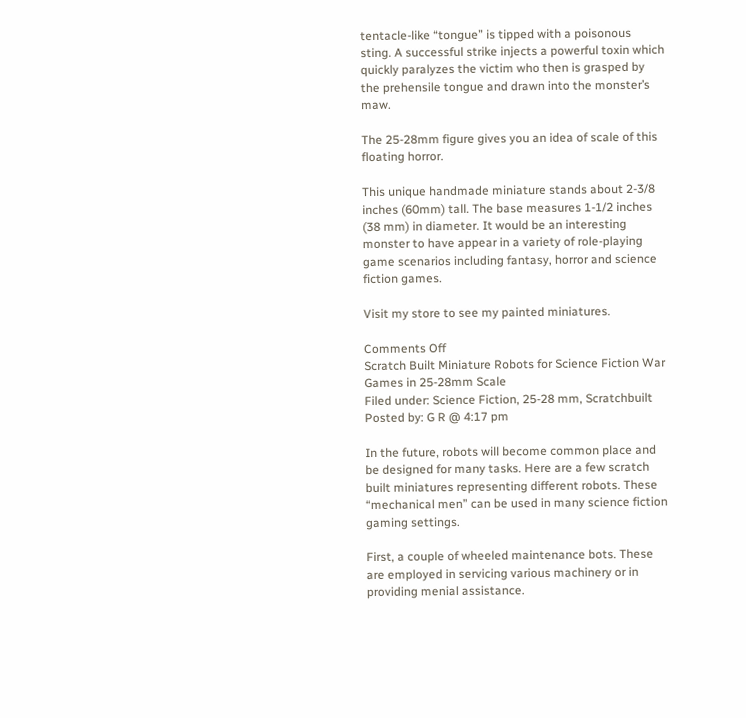tentacle-like “tongue” is tipped with a poisonous sting. A successful strike injects a powerful toxin which quickly paralyzes the victim who then is grasped by the prehensile tongue and drawn into the monster’s maw.

The 25-28mm figure gives you an idea of scale of this floating horror.

This unique handmade miniature stands about 2-3/8 inches (60mm) tall. The base measures 1-1/2 inches (38 mm) in diameter. It would be an interesting monster to have appear in a variety of role-playing game scenarios including fantasy, horror and science fiction games.

Visit my store to see my painted miniatures.

Comments Off
Scratch Built Miniature Robots for Science Fiction War Games in 25-28mm Scale
Filed under: Science Fiction, 25-28 mm, Scratchbuilt
Posted by: G R @ 4:17 pm

In the future, robots will become common place and be designed for many tasks. Here are a few scratch built miniatures representing different robots. These “mechanical men” can be used in many science fiction gaming settings.

First, a couple of wheeled maintenance bots. These are employed in servicing various machinery or in providing menial assistance.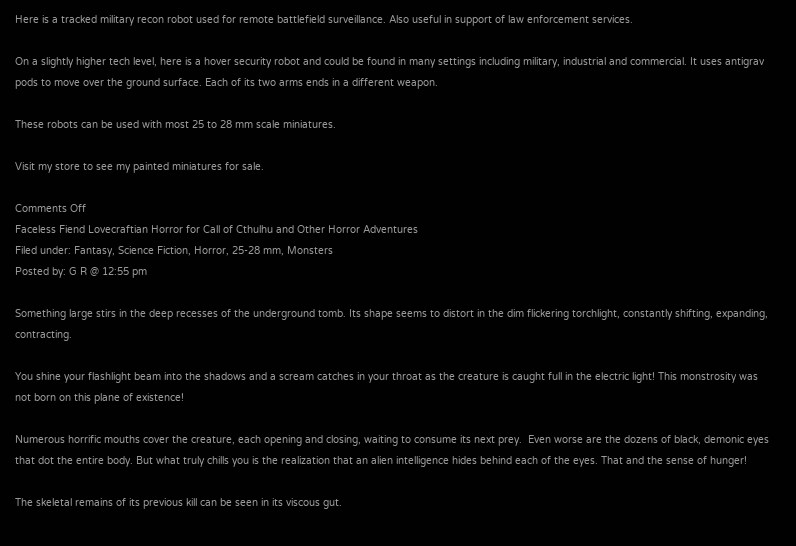Here is a tracked military recon robot used for remote battlefield surveillance. Also useful in support of law enforcement services.

On a slightly higher tech level, here is a hover security robot and could be found in many settings including military, industrial and commercial. It uses antigrav pods to move over the ground surface. Each of its two arms ends in a different weapon.

These robots can be used with most 25 to 28 mm scale miniatures.

Visit my store to see my painted miniatures for sale.

Comments Off
Faceless Fiend Lovecraftian Horror for Call of Cthulhu and Other Horror Adventures
Filed under: Fantasy, Science Fiction, Horror, 25-28 mm, Monsters
Posted by: G R @ 12:55 pm

Something large stirs in the deep recesses of the underground tomb. Its shape seems to distort in the dim flickering torchlight, constantly shifting, expanding, contracting.

You shine your flashlight beam into the shadows and a scream catches in your throat as the creature is caught full in the electric light! This monstrosity was not born on this plane of existence!

Numerous horrific mouths cover the creature, each opening and closing, waiting to consume its next prey.  Even worse are the dozens of black, demonic eyes that dot the entire body. But what truly chills you is the realization that an alien intelligence hides behind each of the eyes. That and the sense of hunger!

The skeletal remains of its previous kill can be seen in its viscous gut.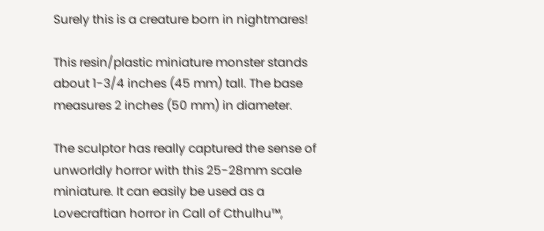Surely this is a creature born in nightmares!

This resin/plastic miniature monster stands about 1-3/4 inches (45 mm) tall. The base measures 2 inches (50 mm) in diameter.

The sculptor has really captured the sense of unworldly horror with this 25-28mm scale miniature. It can easily be used as a Lovecraftian horror in Call of Cthulhu™,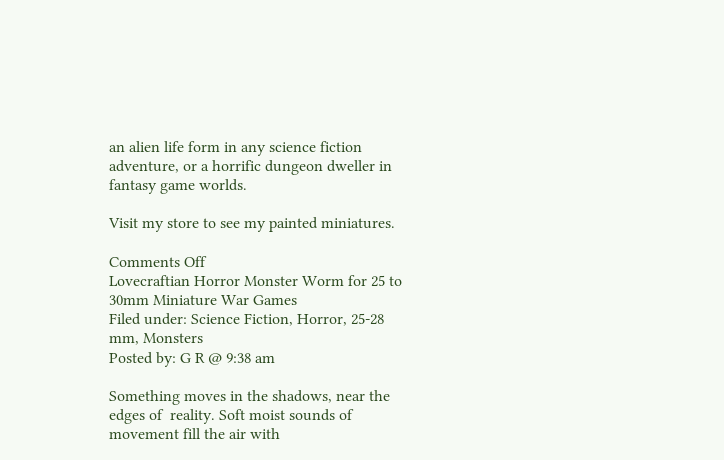an alien life form in any science fiction adventure, or a horrific dungeon dweller in fantasy game worlds.

Visit my store to see my painted miniatures.

Comments Off
Lovecraftian Horror Monster Worm for 25 to 30mm Miniature War Games
Filed under: Science Fiction, Horror, 25-28 mm, Monsters
Posted by: G R @ 9:38 am

Something moves in the shadows, near the edges of  reality. Soft moist sounds of movement fill the air with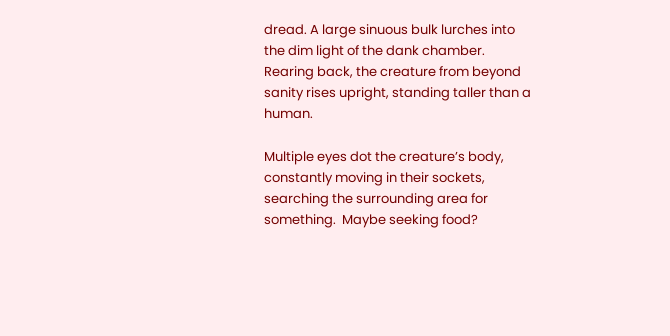dread. A large sinuous bulk lurches into the dim light of the dank chamber. Rearing back, the creature from beyond sanity rises upright, standing taller than a human.

Multiple eyes dot the creature’s body, constantly moving in their sockets, searching the surrounding area for something.  Maybe seeking food?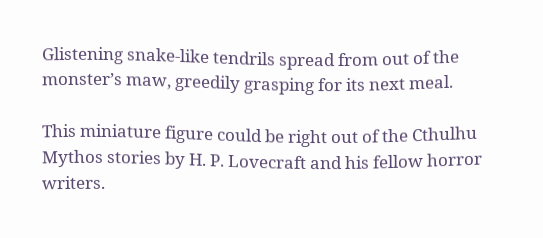Glistening snake-like tendrils spread from out of the monster’s maw, greedily grasping for its next meal.

This miniature figure could be right out of the Cthulhu Mythos stories by H. P. Lovecraft and his fellow horror writers.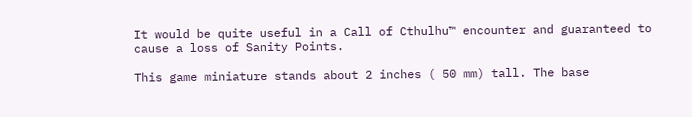It would be quite useful in a Call of Cthulhu™ encounter and guaranteed to cause a loss of Sanity Points.

This game miniature stands about 2 inches ( 50 mm) tall. The base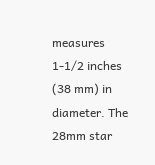measures 1-1/2 inches (38 mm) in diameter. The 28mm star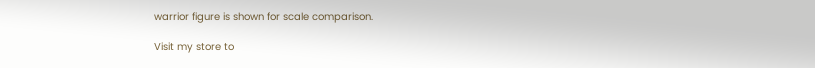warrior figure is shown for scale comparison.

Visit my store to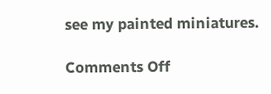see my painted miniatures.

Comments Off